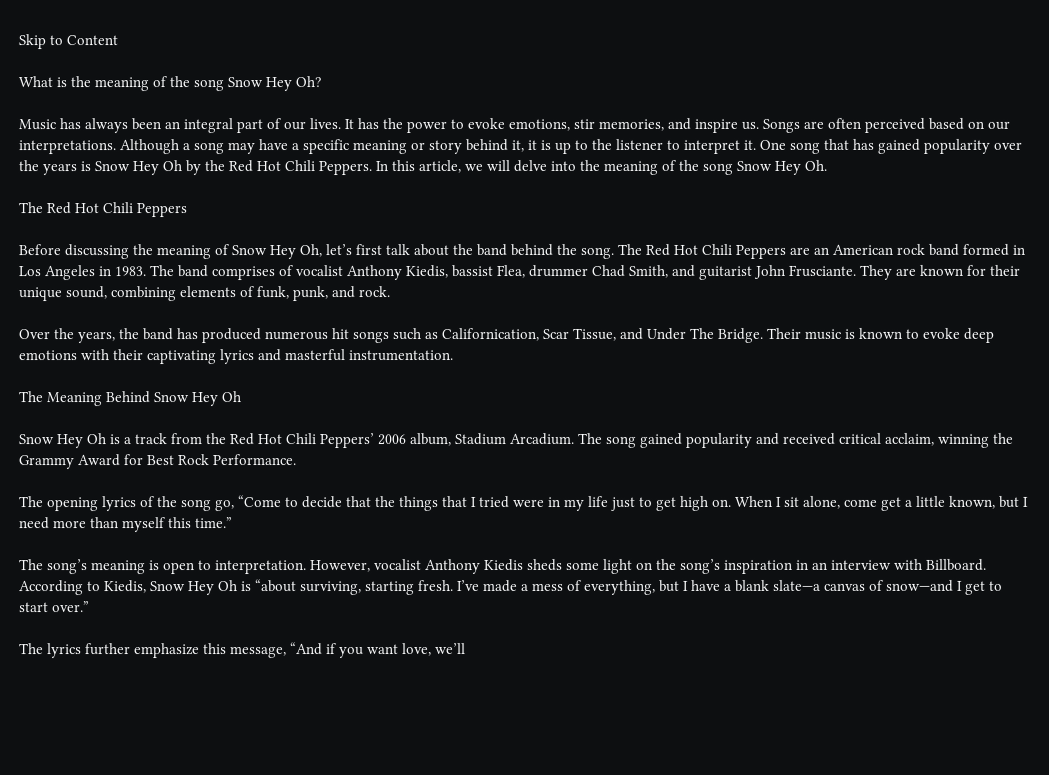Skip to Content

What is the meaning of the song Snow Hey Oh?

Music has always been an integral part of our lives. It has the power to evoke emotions, stir memories, and inspire us. Songs are often perceived based on our interpretations. Although a song may have a specific meaning or story behind it, it is up to the listener to interpret it. One song that has gained popularity over the years is Snow Hey Oh by the Red Hot Chili Peppers. In this article, we will delve into the meaning of the song Snow Hey Oh.

The Red Hot Chili Peppers

Before discussing the meaning of Snow Hey Oh, let’s first talk about the band behind the song. The Red Hot Chili Peppers are an American rock band formed in Los Angeles in 1983. The band comprises of vocalist Anthony Kiedis, bassist Flea, drummer Chad Smith, and guitarist John Frusciante. They are known for their unique sound, combining elements of funk, punk, and rock.

Over the years, the band has produced numerous hit songs such as Californication, Scar Tissue, and Under The Bridge. Their music is known to evoke deep emotions with their captivating lyrics and masterful instrumentation.

The Meaning Behind Snow Hey Oh

Snow Hey Oh is a track from the Red Hot Chili Peppers’ 2006 album, Stadium Arcadium. The song gained popularity and received critical acclaim, winning the Grammy Award for Best Rock Performance.

The opening lyrics of the song go, “Come to decide that the things that I tried were in my life just to get high on. When I sit alone, come get a little known, but I need more than myself this time.”

The song’s meaning is open to interpretation. However, vocalist Anthony Kiedis sheds some light on the song’s inspiration in an interview with Billboard. According to Kiedis, Snow Hey Oh is “about surviving, starting fresh. I’ve made a mess of everything, but I have a blank slate—a canvas of snow—and I get to start over.”

The lyrics further emphasize this message, “And if you want love, we’ll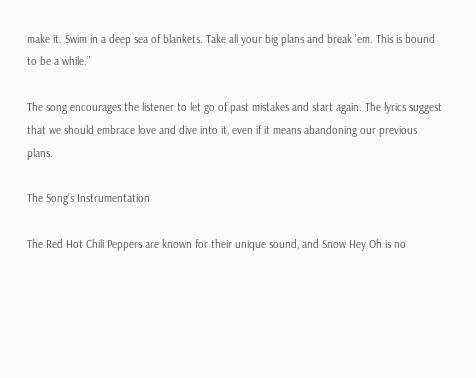make it. Swim in a deep sea of blankets. Take all your big plans and break ’em. This is bound to be a while.”

The song encourages the listener to let go of past mistakes and start again. The lyrics suggest that we should embrace love and dive into it, even if it means abandoning our previous plans.

The Song’s Instrumentation

The Red Hot Chili Peppers are known for their unique sound, and Snow Hey Oh is no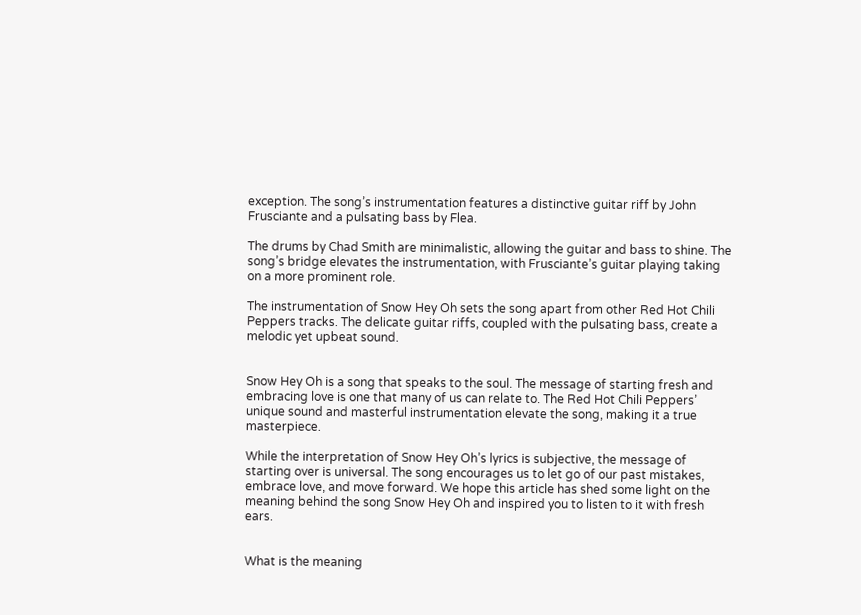exception. The song’s instrumentation features a distinctive guitar riff by John Frusciante and a pulsating bass by Flea.

The drums by Chad Smith are minimalistic, allowing the guitar and bass to shine. The song’s bridge elevates the instrumentation, with Frusciante’s guitar playing taking on a more prominent role.

The instrumentation of Snow Hey Oh sets the song apart from other Red Hot Chili Peppers tracks. The delicate guitar riffs, coupled with the pulsating bass, create a melodic yet upbeat sound.


Snow Hey Oh is a song that speaks to the soul. The message of starting fresh and embracing love is one that many of us can relate to. The Red Hot Chili Peppers’ unique sound and masterful instrumentation elevate the song, making it a true masterpiece.

While the interpretation of Snow Hey Oh’s lyrics is subjective, the message of starting over is universal. The song encourages us to let go of our past mistakes, embrace love, and move forward. We hope this article has shed some light on the meaning behind the song Snow Hey Oh and inspired you to listen to it with fresh ears.


What is the meaning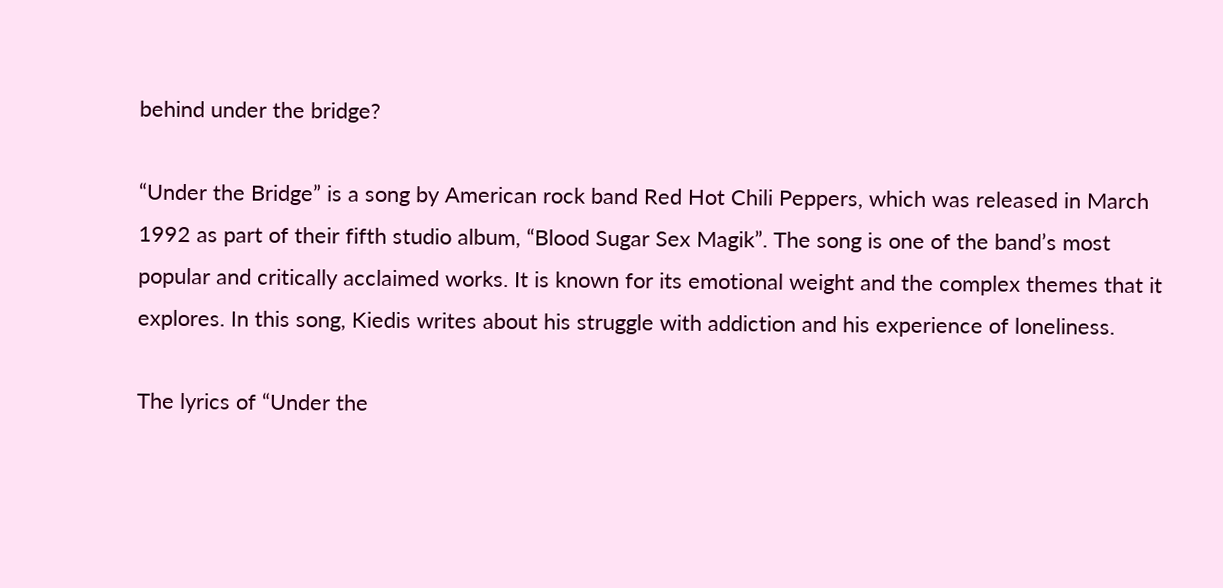behind under the bridge?

“Under the Bridge” is a song by American rock band Red Hot Chili Peppers, which was released in March 1992 as part of their fifth studio album, “Blood Sugar Sex Magik”. The song is one of the band’s most popular and critically acclaimed works. It is known for its emotional weight and the complex themes that it explores. In this song, Kiedis writes about his struggle with addiction and his experience of loneliness.

The lyrics of “Under the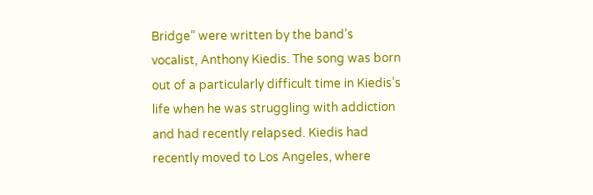Bridge” were written by the band’s vocalist, Anthony Kiedis. The song was born out of a particularly difficult time in Kiedis’s life when he was struggling with addiction and had recently relapsed. Kiedis had recently moved to Los Angeles, where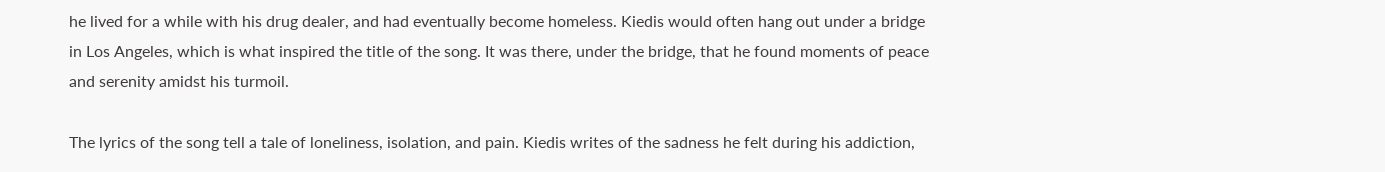he lived for a while with his drug dealer, and had eventually become homeless. Kiedis would often hang out under a bridge in Los Angeles, which is what inspired the title of the song. It was there, under the bridge, that he found moments of peace and serenity amidst his turmoil.

The lyrics of the song tell a tale of loneliness, isolation, and pain. Kiedis writes of the sadness he felt during his addiction,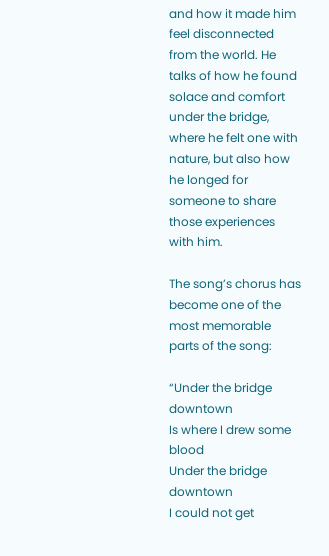and how it made him feel disconnected from the world. He talks of how he found solace and comfort under the bridge, where he felt one with nature, but also how he longed for someone to share those experiences with him.

The song’s chorus has become one of the most memorable parts of the song:

“Under the bridge downtown
Is where I drew some blood
Under the bridge downtown
I could not get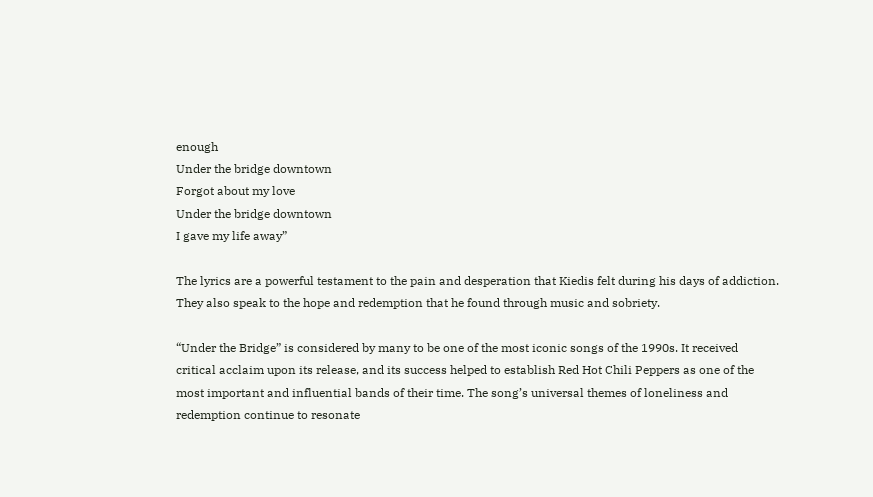enough
Under the bridge downtown
Forgot about my love
Under the bridge downtown
I gave my life away”

The lyrics are a powerful testament to the pain and desperation that Kiedis felt during his days of addiction. They also speak to the hope and redemption that he found through music and sobriety.

“Under the Bridge” is considered by many to be one of the most iconic songs of the 1990s. It received critical acclaim upon its release, and its success helped to establish Red Hot Chili Peppers as one of the most important and influential bands of their time. The song’s universal themes of loneliness and redemption continue to resonate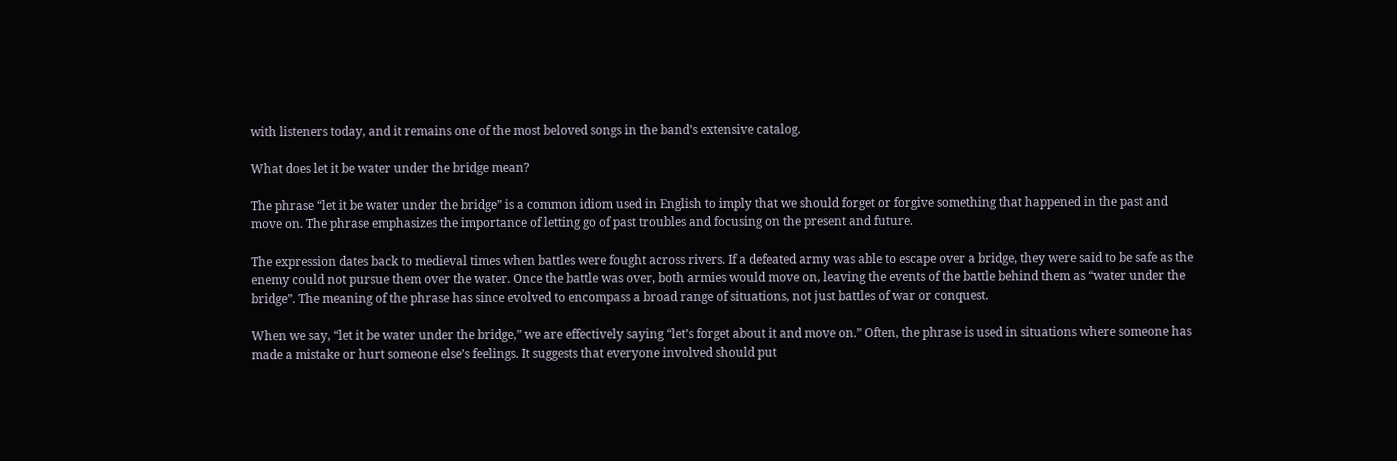with listeners today, and it remains one of the most beloved songs in the band’s extensive catalog.

What does let it be water under the bridge mean?

The phrase “let it be water under the bridge” is a common idiom used in English to imply that we should forget or forgive something that happened in the past and move on. The phrase emphasizes the importance of letting go of past troubles and focusing on the present and future.

The expression dates back to medieval times when battles were fought across rivers. If a defeated army was able to escape over a bridge, they were said to be safe as the enemy could not pursue them over the water. Once the battle was over, both armies would move on, leaving the events of the battle behind them as “water under the bridge”. The meaning of the phrase has since evolved to encompass a broad range of situations, not just battles of war or conquest.

When we say, “let it be water under the bridge,” we are effectively saying “let’s forget about it and move on.” Often, the phrase is used in situations where someone has made a mistake or hurt someone else’s feelings. It suggests that everyone involved should put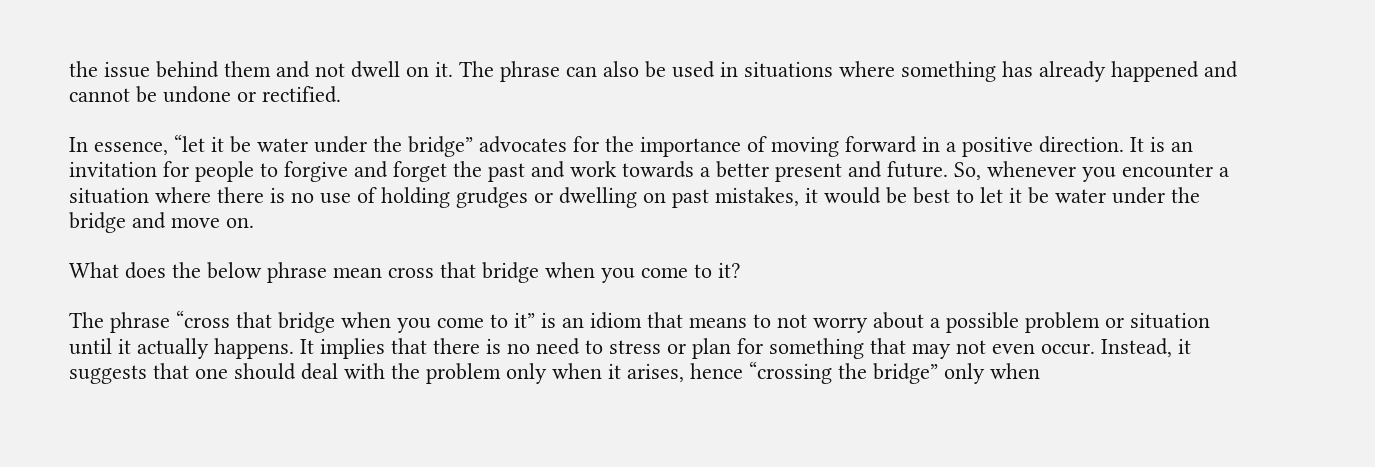the issue behind them and not dwell on it. The phrase can also be used in situations where something has already happened and cannot be undone or rectified.

In essence, “let it be water under the bridge” advocates for the importance of moving forward in a positive direction. It is an invitation for people to forgive and forget the past and work towards a better present and future. So, whenever you encounter a situation where there is no use of holding grudges or dwelling on past mistakes, it would be best to let it be water under the bridge and move on.

What does the below phrase mean cross that bridge when you come to it?

The phrase “cross that bridge when you come to it” is an idiom that means to not worry about a possible problem or situation until it actually happens. It implies that there is no need to stress or plan for something that may not even occur. Instead, it suggests that one should deal with the problem only when it arises, hence “crossing the bridge” only when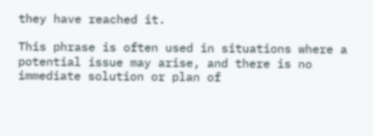they have reached it.

This phrase is often used in situations where a potential issue may arise, and there is no immediate solution or plan of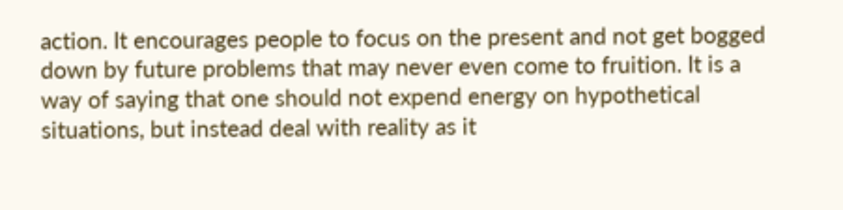action. It encourages people to focus on the present and not get bogged down by future problems that may never even come to fruition. It is a way of saying that one should not expend energy on hypothetical situations, but instead deal with reality as it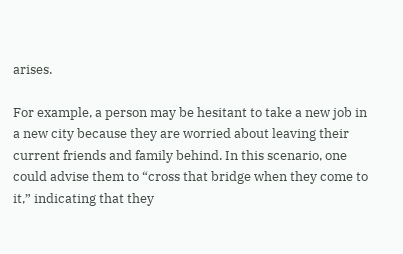arises.

For example, a person may be hesitant to take a new job in a new city because they are worried about leaving their current friends and family behind. In this scenario, one could advise them to “cross that bridge when they come to it,” indicating that they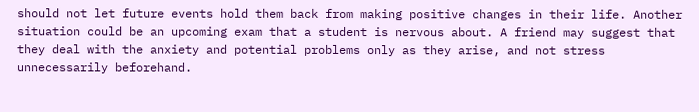should not let future events hold them back from making positive changes in their life. Another situation could be an upcoming exam that a student is nervous about. A friend may suggest that they deal with the anxiety and potential problems only as they arise, and not stress unnecessarily beforehand.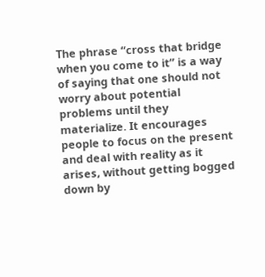The phrase “cross that bridge when you come to it” is a way of saying that one should not worry about potential problems until they materialize. It encourages people to focus on the present and deal with reality as it arises, without getting bogged down by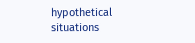hypothetical situations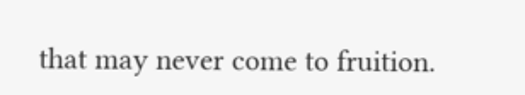that may never come to fruition.